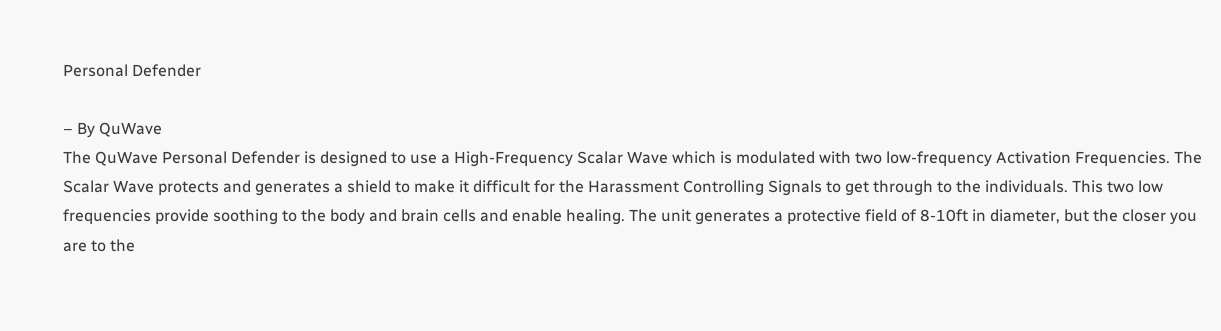Personal Defender

– By QuWave
The QuWave Personal Defender is designed to use a High-Frequency Scalar Wave which is modulated with two low-frequency Activation Frequencies. The Scalar Wave protects and generates a shield to make it difficult for the Harassment Controlling Signals to get through to the individuals. This two low frequencies provide soothing to the body and brain cells and enable healing. The unit generates a protective field of 8-10ft in diameter, but the closer you are to the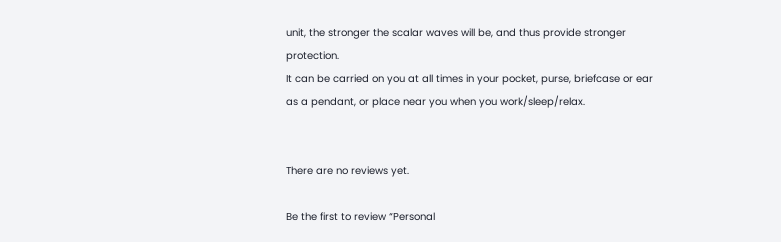unit, the stronger the scalar waves will be, and thus provide stronger protection.
It can be carried on you at all times in your pocket, purse, briefcase or ear as a pendant, or place near you when you work/sleep/relax.


There are no reviews yet.

Be the first to review “Personal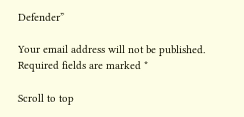Defender”

Your email address will not be published. Required fields are marked *

Scroll to top